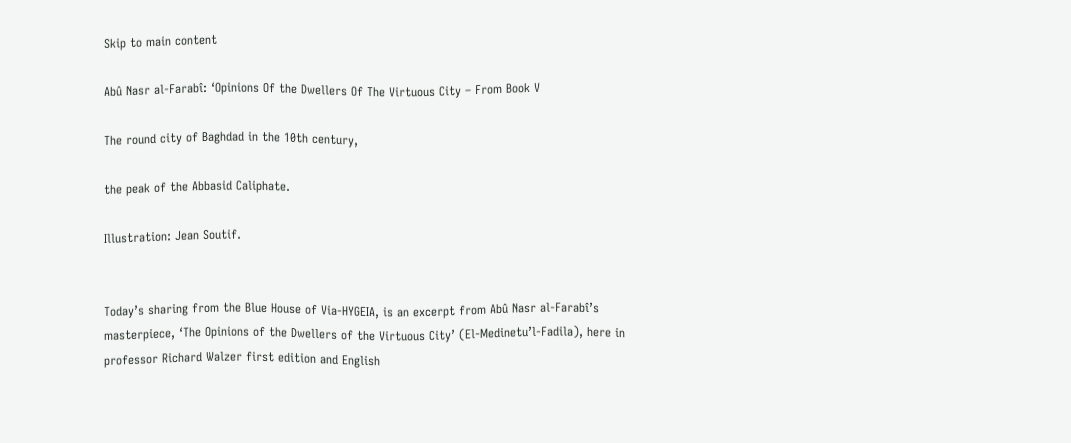Skip to main content

Abû Nasr al-Farabî: ‘Opinions Of the Dwellers Of The Virtuous City – From Book V

The round city of Baghdad in the 10th century,

the peak of the Abbasid Caliphate.

Illustration: Jean Soutif.


Today’s sharing from the Blue House of Via-HYGEIA, is an excerpt from Abû Nasr al-Farabî’s masterpiece, ‘The Opinions of the Dwellers of the Virtuous City’ (El-Medinetu’l-Fadila), here in professor Richard Walzer first edition and English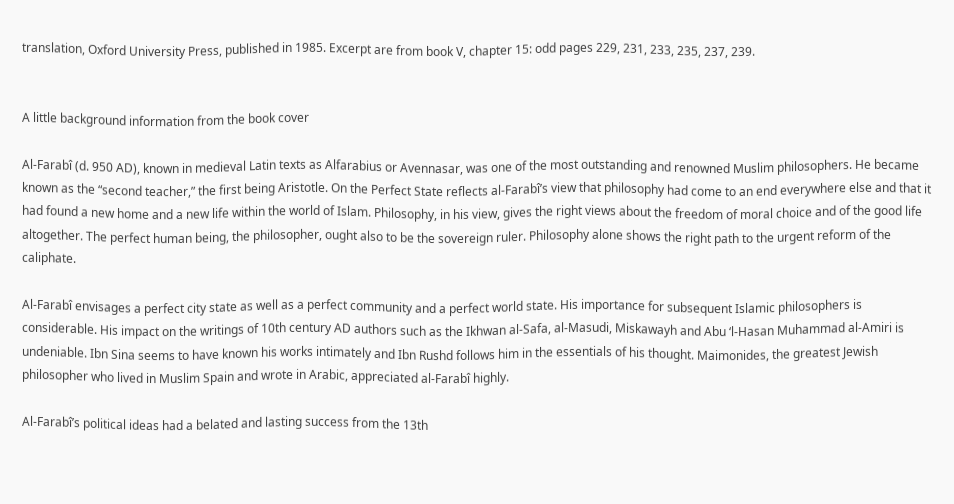translation, Oxford University Press, published in 1985. Excerpt are from book V, chapter 15: odd pages 229, 231, 233, 235, 237, 239.


A little background information from the book cover

Al-Farabî (d. 950 AD), known in medieval Latin texts as Alfarabius or Avennasar, was one of the most outstanding and renowned Muslim philosophers. He became known as the “second teacher,” the first being Aristotle. On the Perfect State reflects al-Farabî’s view that philosophy had come to an end everywhere else and that it had found a new home and a new life within the world of Islam. Philosophy, in his view, gives the right views about the freedom of moral choice and of the good life altogether. The perfect human being, the philosopher, ought also to be the sovereign ruler. Philosophy alone shows the right path to the urgent reform of the caliphate.

Al-Farabî envisages a perfect city state as well as a perfect community and a perfect world state. His importance for subsequent Islamic philosophers is considerable. His impact on the writings of 10th century AD authors such as the Ikhwan al-Safa, al-Masudi, Miskawayh and Abu ‘l-Hasan Muhammad al-Amiri is undeniable. Ibn Sina seems to have known his works intimately and Ibn Rushd follows him in the essentials of his thought. Maimonides, the greatest Jewish philosopher who lived in Muslim Spain and wrote in Arabic, appreciated al-Farabî highly.

Al-Farabî’s political ideas had a belated and lasting success from the 13th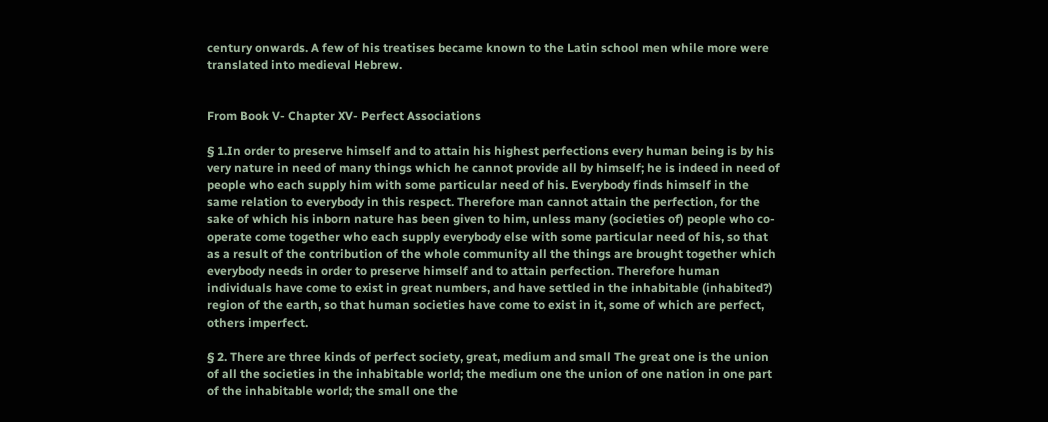century onwards. A few of his treatises became known to the Latin school men while more were translated into medieval Hebrew.


From Book V- Chapter XV- Perfect Associations

§ 1.In order to preserve himself and to attain his highest perfections every human being is by his very nature in need of many things which he cannot provide all by himself; he is indeed in need of people who each supply him with some particular need of his. Everybody finds himself in the same relation to everybody in this respect. Therefore man cannot attain the perfection, for the sake of which his inborn nature has been given to him, unless many (societies of) people who co-operate come together who each supply everybody else with some particular need of his, so that as a result of the contribution of the whole community all the things are brought together which everybody needs in order to preserve himself and to attain perfection. Therefore human individuals have come to exist in great numbers, and have settled in the inhabitable (inhabited?) region of the earth, so that human societies have come to exist in it, some of which are perfect, others imperfect.

§ 2. There are three kinds of perfect society, great, medium and small The great one is the union of all the societies in the inhabitable world; the medium one the union of one nation in one part of the inhabitable world; the small one the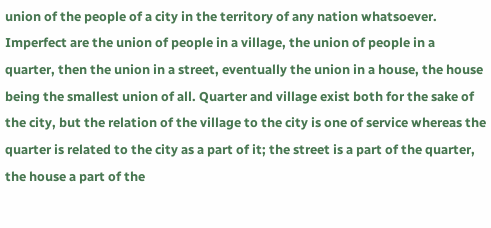union of the people of a city in the territory of any nation whatsoever. Imperfect are the union of people in a village, the union of people in a quarter, then the union in a street, eventually the union in a house, the house being the smallest union of all. Quarter and village exist both for the sake of the city, but the relation of the village to the city is one of service whereas the quarter is related to the city as a part of it; the street is a part of the quarter, the house a part of the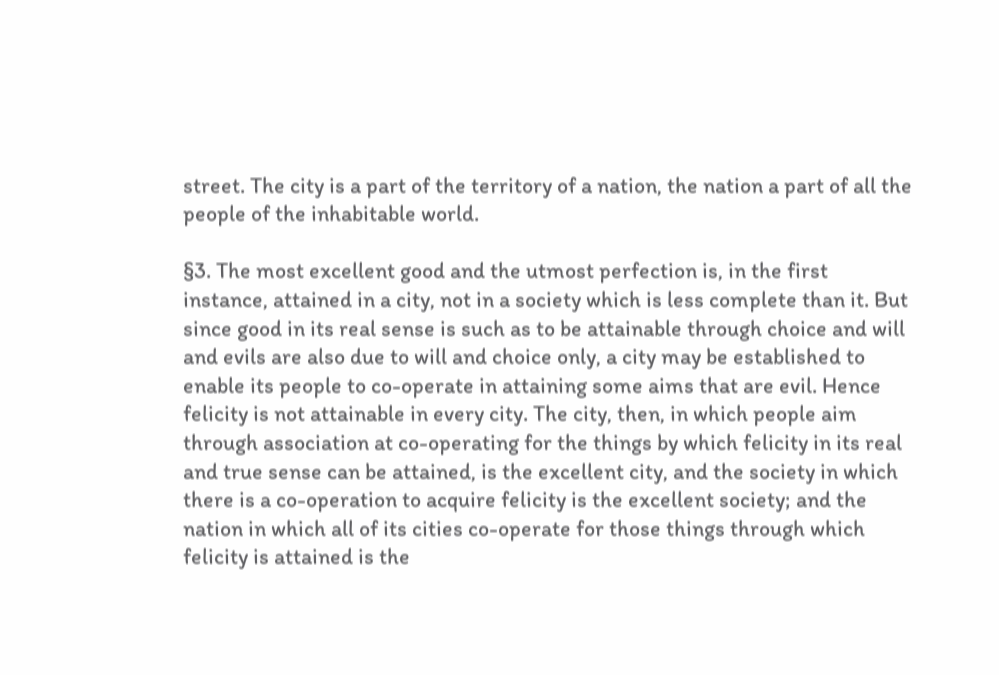street. The city is a part of the territory of a nation, the nation a part of all the people of the inhabitable world.

§3. The most excellent good and the utmost perfection is, in the first instance, attained in a city, not in a society which is less complete than it. But since good in its real sense is such as to be attainable through choice and will and evils are also due to will and choice only, a city may be established to enable its people to co-operate in attaining some aims that are evil. Hence felicity is not attainable in every city. The city, then, in which people aim through association at co-operating for the things by which felicity in its real and true sense can be attained, is the excellent city, and the society in which there is a co-operation to acquire felicity is the excellent society; and the nation in which all of its cities co-operate for those things through which felicity is attained is the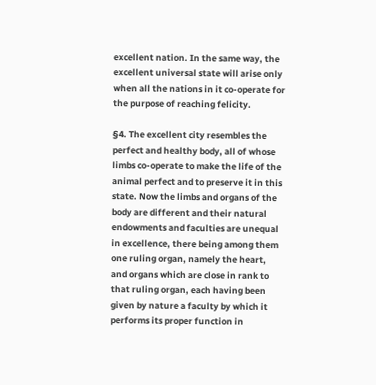excellent nation. In the same way, the excellent universal state will arise only when all the nations in it co-operate for the purpose of reaching felicity.

§4. The excellent city resembles the perfect and healthy body, all of whose limbs co-operate to make the life of the animal perfect and to preserve it in this state. Now the limbs and organs of the body are different and their natural endowments and faculties are unequal in excellence, there being among them one ruling organ, namely the heart, and organs which are close in rank to that ruling organ, each having been given by nature a faculty by which it performs its proper function in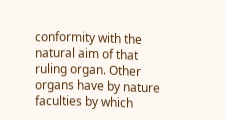conformity with the natural aim of that ruling organ. Other organs have by nature faculties by which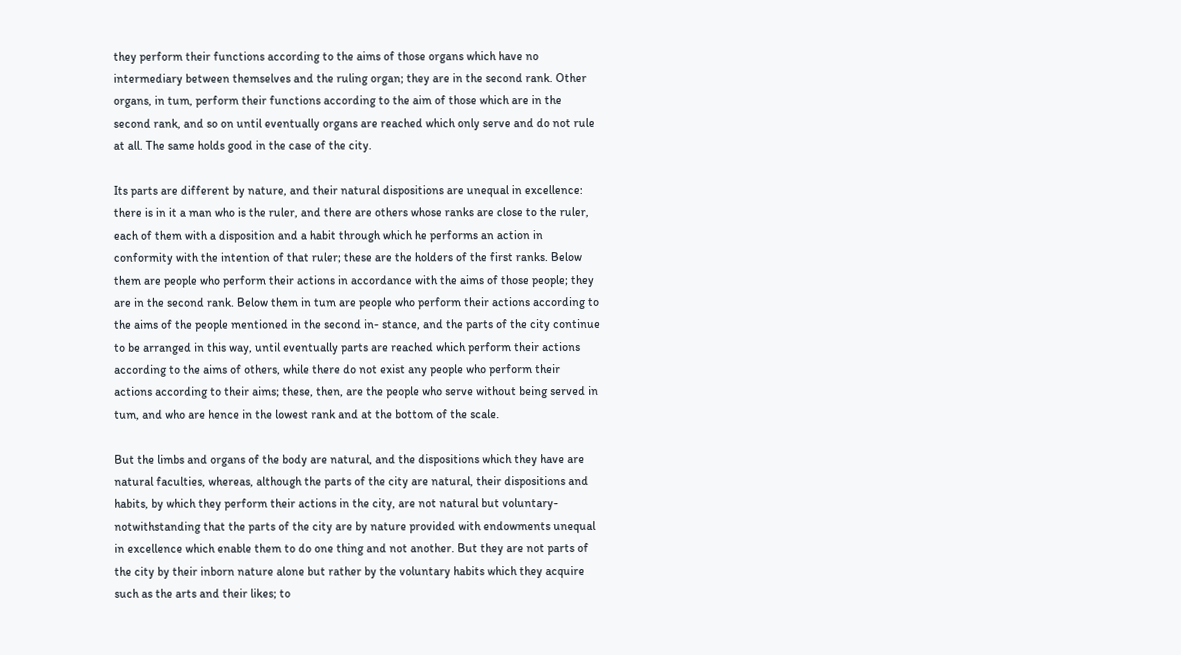they perform their functions according to the aims of those organs which have no intermediary between themselves and the ruling organ; they are in the second rank. Other organs, in tum, perform their functions according to the aim of those which are in the second rank, and so on until eventually organs are reached which only serve and do not rule at all. The same holds good in the case of the city.

Its parts are different by nature, and their natural dispositions are unequal in excellence: there is in it a man who is the ruler, and there are others whose ranks are close to the ruler, each of them with a disposition and a habit through which he performs an action in conformity with the intention of that ruler; these are the holders of the first ranks. Below them are people who perform their actions in accordance with the aims of those people; they are in the second rank. Below them in tum are people who perform their actions according to the aims of the people mentioned in the second in- stance, and the parts of the city continue to be arranged in this way, until eventually parts are reached which perform their actions according to the aims of others, while there do not exist any people who perform their actions according to their aims; these, then, are the people who serve without being served in tum, and who are hence in the lowest rank and at the bottom of the scale.

But the limbs and organs of the body are natural, and the dispositions which they have are natural faculties, whereas, although the parts of the city are natural, their dispositions and habits, by which they perform their actions in the city, are not natural but voluntary-notwithstanding that the parts of the city are by nature provided with endowments unequal in excellence which enable them to do one thing and not another. But they are not parts of the city by their inborn nature alone but rather by the voluntary habits which they acquire such as the arts and their likes; to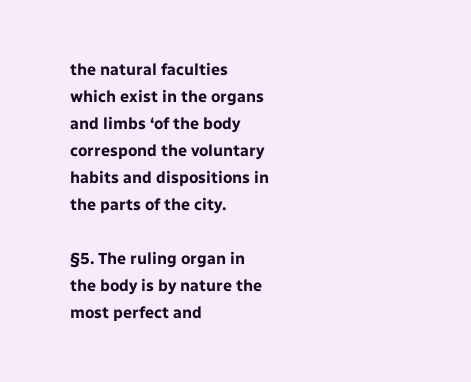the natural faculties which exist in the organs and limbs ‘of the body correspond the voluntary habits and dispositions in the parts of the city.

§5. The ruling organ in the body is by nature the most perfect and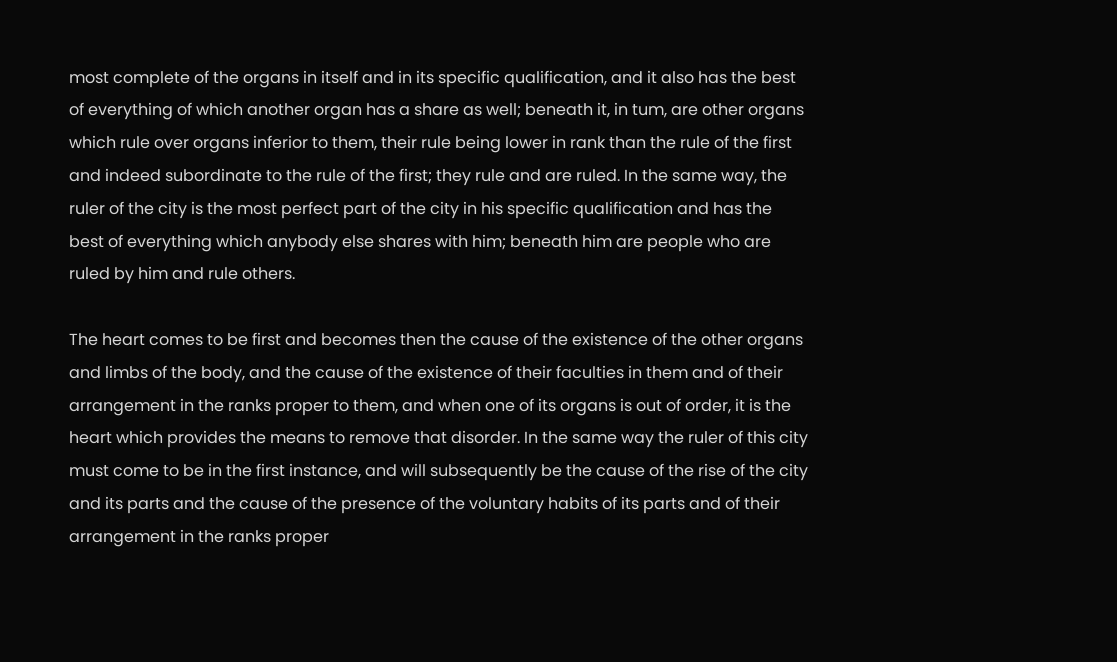most complete of the organs in itself and in its specific qualification, and it also has the best of everything of which another organ has a share as well; beneath it, in tum, are other organs which rule over organs inferior to them, their rule being lower in rank than the rule of the first and indeed subordinate to the rule of the first; they rule and are ruled. In the same way, the ruler of the city is the most perfect part of the city in his specific qualification and has the best of everything which anybody else shares with him; beneath him are people who are ruled by him and rule others.

The heart comes to be first and becomes then the cause of the existence of the other organs and limbs of the body, and the cause of the existence of their faculties in them and of their arrangement in the ranks proper to them, and when one of its organs is out of order, it is the heart which provides the means to remove that disorder. In the same way the ruler of this city must come to be in the first instance, and will subsequently be the cause of the rise of the city and its parts and the cause of the presence of the voluntary habits of its parts and of their arrangement in the ranks proper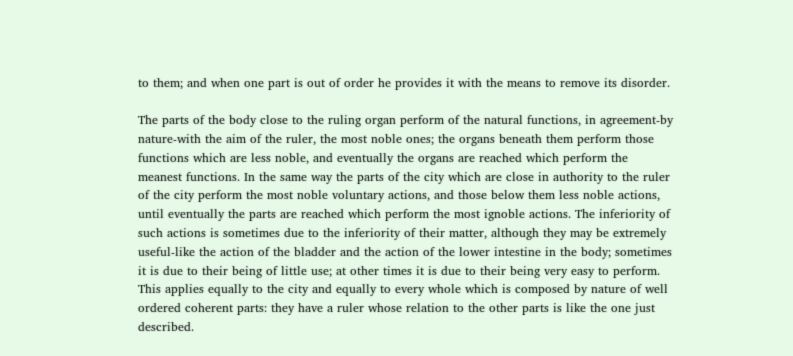to them; and when one part is out of order he provides it with the means to remove its disorder.

The parts of the body close to the ruling organ perform of the natural functions, in agreement-by nature-with the aim of the ruler, the most noble ones; the organs beneath them perform those functions which are less noble, and eventually the organs are reached which perform the meanest functions. In the same way the parts of the city which are close in authority to the ruler of the city perform the most noble voluntary actions, and those below them less noble actions, until eventually the parts are reached which perform the most ignoble actions. The inferiority of such actions is sometimes due to the inferiority of their matter, although they may be extremely useful-like the action of the bladder and the action of the lower intestine in the body; sometimes it is due to their being of little use; at other times it is due to their being very easy to perform. This applies equally to the city and equally to every whole which is composed by nature of well ordered coherent parts: they have a ruler whose relation to the other parts is like the one just described.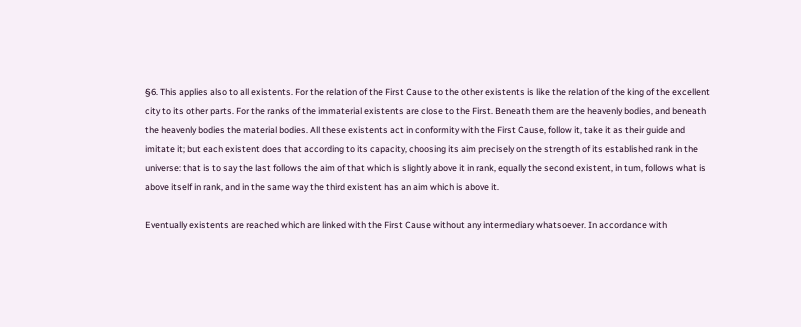§6. This applies also to all existents. For the relation of the First Cause to the other existents is like the relation of the king of the excellent city to its other parts. For the ranks of the immaterial existents are close to the First. Beneath them are the heavenly bodies, and beneath the heavenly bodies the material bodies. All these existents act in conformity with the First Cause, follow it, take it as their guide and imitate it; but each existent does that according to its capacity, choosing its aim precisely on the strength of its established rank in the universe: that is to say the last follows the aim of that which is slightly above it in rank, equally the second existent, in tum, follows what is above itself in rank, and in the same way the third existent has an aim which is above it.

Eventually existents are reached which are linked with the First Cause without any intermediary whatsoever. In accordance with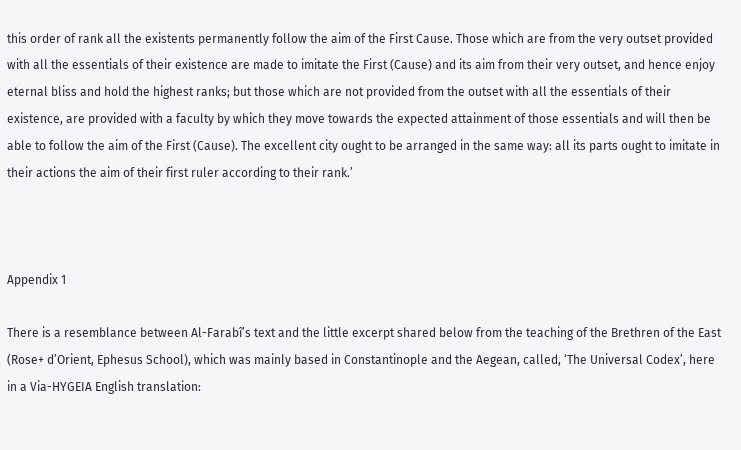this order of rank all the existents permanently follow the aim of the First Cause. Those which are from the very outset provided with all the essentials of their existence are made to imitate the First (Cause) and its aim from their very outset, and hence enjoy eternal bliss and hold the highest ranks; but those which are not provided from the outset with all the essentials of their existence, are provided with a faculty by which they move towards the expected attainment of those essentials and will then be able to follow the aim of the First (Cause). The excellent city ought to be arranged in the same way: all its parts ought to imitate in their actions the aim of their first ruler according to their rank.’



Appendix 1

There is a resemblance between Al-Farabî’s text and the little excerpt shared below from the teaching of the Brethren of the East (Rose+ d’Orient, Ephesus School), which was mainly based in Constantinople and the Aegean, called, ‘The Universal Codex’, here in a Via-HYGEIA English translation: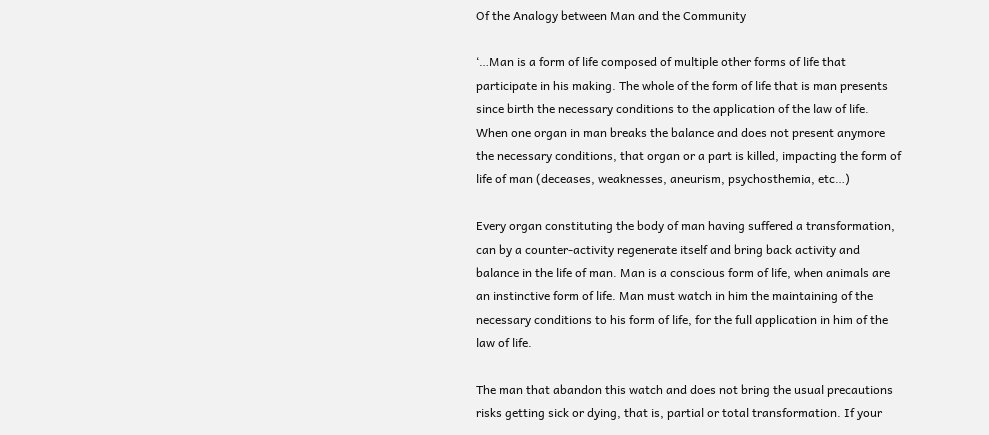Of the Analogy between Man and the Community

‘…Man is a form of life composed of multiple other forms of life that participate in his making. The whole of the form of life that is man presents since birth the necessary conditions to the application of the law of life. When one organ in man breaks the balance and does not present anymore the necessary conditions, that organ or a part is killed, impacting the form of life of man (deceases, weaknesses, aneurism, psychosthemia, etc…)

Every organ constituting the body of man having suffered a transformation, can by a counter-activity regenerate itself and bring back activity and balance in the life of man. Man is a conscious form of life, when animals are an instinctive form of life. Man must watch in him the maintaining of the necessary conditions to his form of life, for the full application in him of the law of life.

The man that abandon this watch and does not bring the usual precautions risks getting sick or dying, that is, partial or total transformation. If your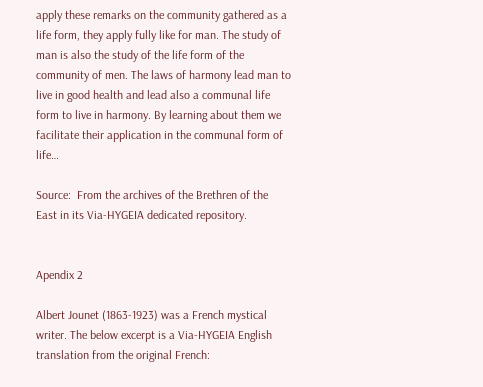apply these remarks on the community gathered as a life form, they apply fully like for man. The study of man is also the study of the life form of the community of men. The laws of harmony lead man to live in good health and lead also a communal life form to live in harmony. By learning about them we facilitate their application in the communal form of life…

Source:  From the archives of the Brethren of the East in its Via-HYGEIA dedicated repository.


Apendix 2

Albert Jounet (1863-1923) was a French mystical writer. The below excerpt is a Via-HYGEIA English translation from the original French: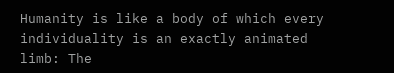Humanity is like a body of which every individuality is an exactly animated limb: The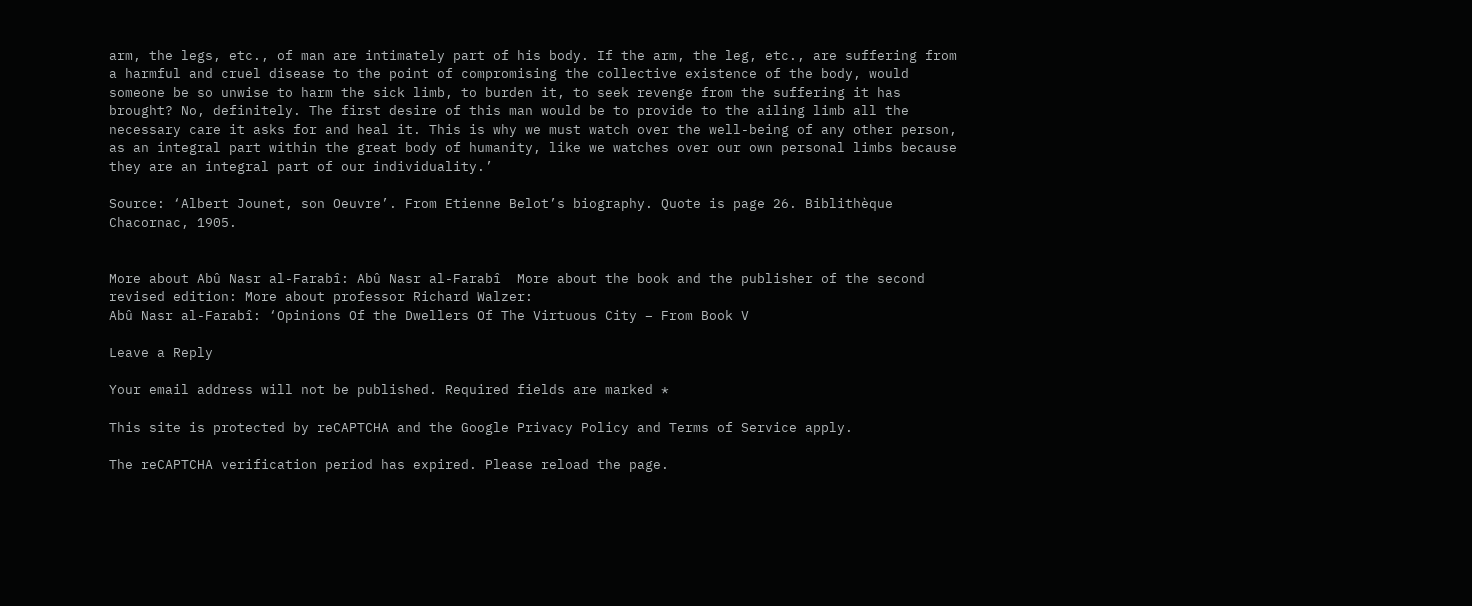arm, the legs, etc., of man are intimately part of his body. If the arm, the leg, etc., are suffering from a harmful and cruel disease to the point of compromising the collective existence of the body, would someone be so unwise to harm the sick limb, to burden it, to seek revenge from the suffering it has brought? No, definitely. The first desire of this man would be to provide to the ailing limb all the necessary care it asks for and heal it. This is why we must watch over the well-being of any other person, as an integral part within the great body of humanity, like we watches over our own personal limbs because they are an integral part of our individuality.’

Source: ‘Albert Jounet, son Oeuvre’. From Etienne Belot’s biography. Quote is page 26. Biblithèque Chacornac, 1905.


More about Abû Nasr al-Farabî: Abû Nasr al-Farabî  More about the book and the publisher of the second revised edition: More about professor Richard Walzer:
Abû Nasr al-Farabî: ‘Opinions Of the Dwellers Of The Virtuous City – From Book V

Leave a Reply

Your email address will not be published. Required fields are marked *

This site is protected by reCAPTCHA and the Google Privacy Policy and Terms of Service apply.

The reCAPTCHA verification period has expired. Please reload the page.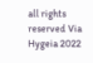all rights reserved Via Hygeia 2022